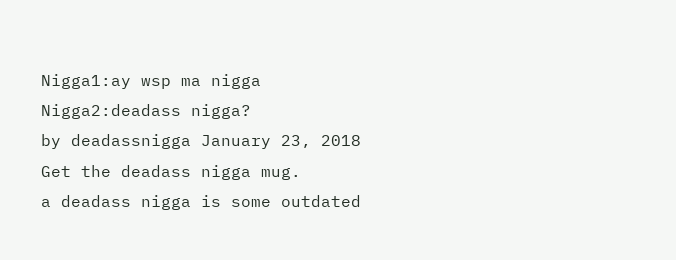Nigga1:ay wsp ma nigga
Nigga2:deadass nigga?
by deadassnigga January 23, 2018
Get the deadass nigga mug.
a deadass nigga is some outdated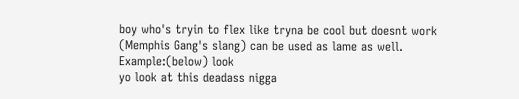boy who's tryin to flex like tryna be cool but doesnt work (Memphis Gang's slang) can be used as lame as well. Example:(below) look
yo look at this deadass nigga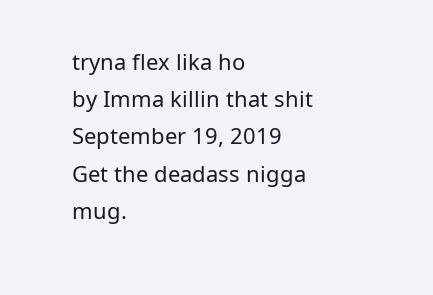tryna flex lika ho
by Imma killin that shit September 19, 2019
Get the deadass nigga mug.